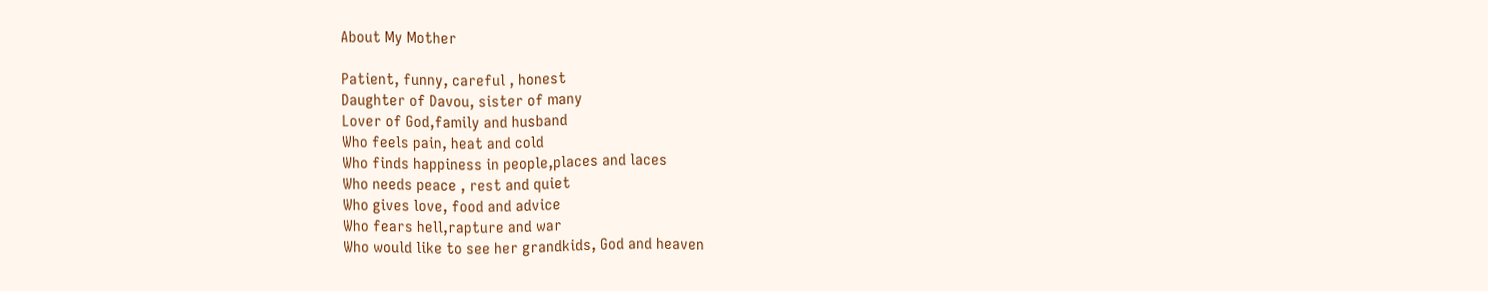About My Mother

Patient, funny, careful , honest
Daughter of Davou, sister of many
Lover of God,family and husband
Who feels pain, heat and cold
Who finds happiness in people,places and laces
Who needs peace , rest and quiet
Who gives love, food and advice
Who fears hell,rapture and war
Who would like to see her grandkids, God and heaven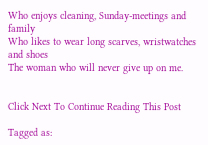Who enjoys cleaning, Sunday-meetings and family
Who likes to wear long scarves, wristwatches and shoes
The woman who will never give up on me.


Click Next To Continue Reading This Post

Tagged as: